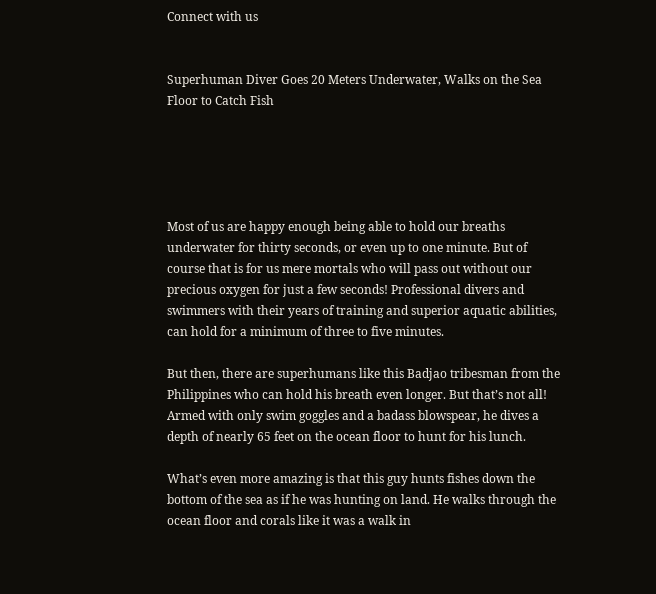Connect with us


Superhuman Diver Goes 20 Meters Underwater, Walks on the Sea Floor to Catch Fish





Most of us are happy enough being able to hold our breaths underwater for thirty seconds, or even up to one minute. But of course that is for us mere mortals who will pass out without our precious oxygen for just a few seconds! Professional divers and swimmers with their years of training and superior aquatic abilities, can hold for a minimum of three to five minutes.

But then, there are superhumans like this Badjao tribesman from the Philippines who can hold his breath even longer. But that’s not all! Armed with only swim goggles and a badass blowspear, he dives a depth of nearly 65 feet on the ocean floor to hunt for his lunch.

What’s even more amazing is that this guy hunts fishes down the bottom of the sea as if he was hunting on land. He walks through the ocean floor and corals like it was a walk in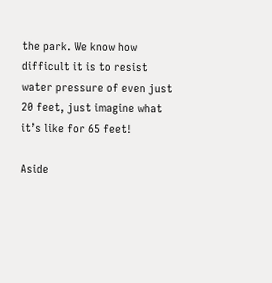the park. We know how difficult it is to resist water pressure of even just 20 feet, just imagine what it’s like for 65 feet!

Aside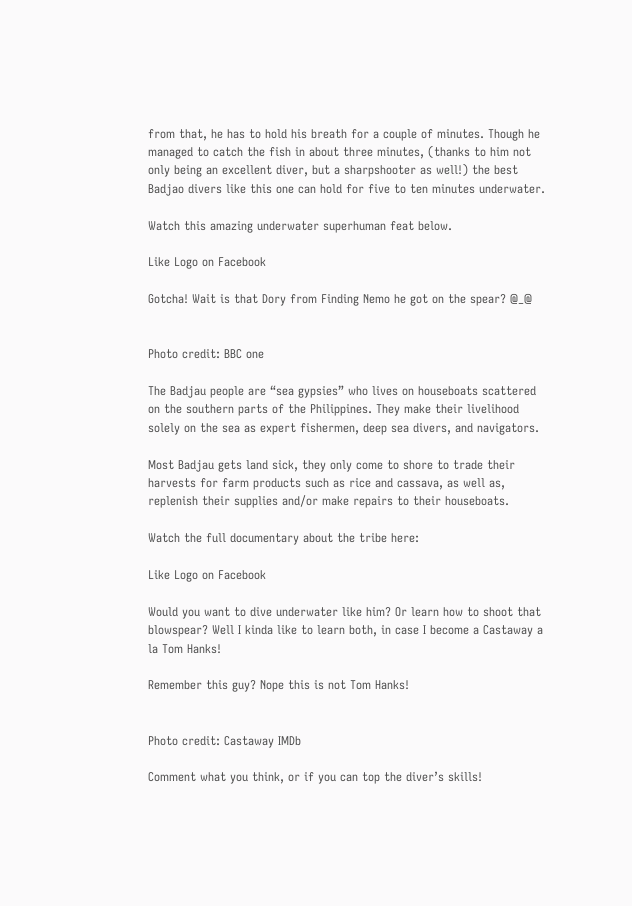from that, he has to hold his breath for a couple of minutes. Though he managed to catch the fish in about three minutes, (thanks to him not only being an excellent diver, but a sharpshooter as well!) the best Badjao divers like this one can hold for five to ten minutes underwater.

Watch this amazing underwater superhuman feat below.

Like Logo on Facebook

Gotcha! Wait is that Dory from Finding Nemo he got on the spear? @_@


Photo credit: BBC one

The Badjau people are “sea gypsies” who lives on houseboats scattered on the southern parts of the Philippines. They make their livelihood solely on the sea as expert fishermen, deep sea divers, and navigators.

Most Badjau gets land sick, they only come to shore to trade their harvests for farm products such as rice and cassava, as well as, replenish their supplies and/or make repairs to their houseboats.

Watch the full documentary about the tribe here:

Like Logo on Facebook

Would you want to dive underwater like him? Or learn how to shoot that blowspear? Well I kinda like to learn both, in case I become a Castaway a la Tom Hanks!

Remember this guy? Nope this is not Tom Hanks!


Photo credit: Castaway IMDb

Comment what you think, or if you can top the diver’s skills!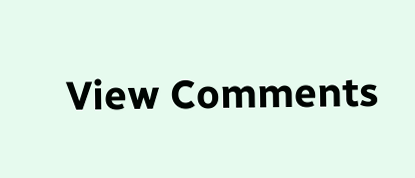View Comments